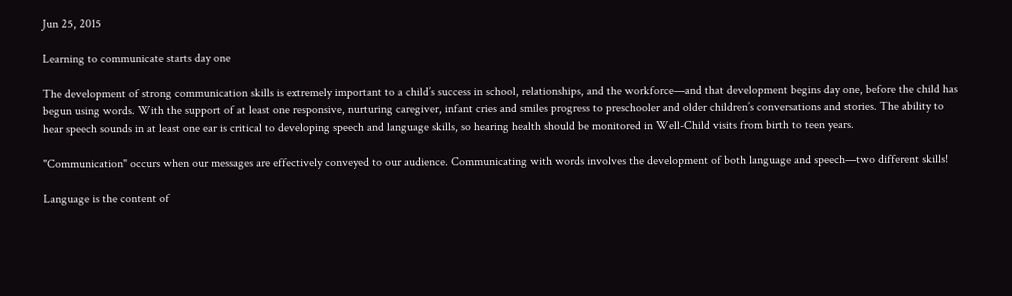Jun 25, 2015

Learning to communicate starts day one

The development of strong communication skills is extremely important to a child’s success in school, relationships, and the workforce—and that development begins day one, before the child has begun using words. With the support of at least one responsive, nurturing caregiver, infant cries and smiles progress to preschooler and older children’s conversations and stories. The ability to hear speech sounds in at least one ear is critical to developing speech and language skills, so hearing health should be monitored in Well-Child visits from birth to teen years.

"Communication" occurs when our messages are effectively conveyed to our audience. Communicating with words involves the development of both language and speech—two different skills!

Language is the content of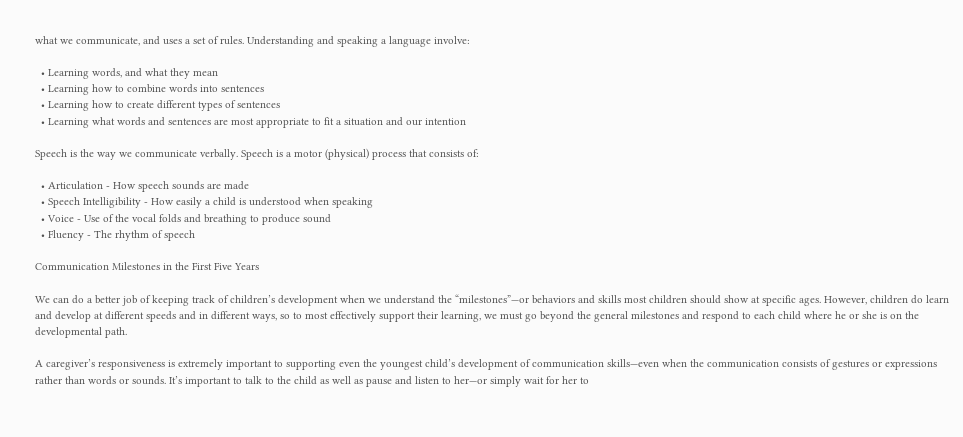what we communicate, and uses a set of rules. Understanding and speaking a language involve:

  • Learning words, and what they mean
  • Learning how to combine words into sentences
  • Learning how to create different types of sentences
  • Learning what words and sentences are most appropriate to fit a situation and our intention

Speech is the way we communicate verbally. Speech is a motor (physical) process that consists of:

  • Articulation - How speech sounds are made
  • Speech Intelligibility - How easily a child is understood when speaking
  • Voice - Use of the vocal folds and breathing to produce sound
  • Fluency - The rhythm of speech

Communication Milestones in the First Five Years

We can do a better job of keeping track of children’s development when we understand the “milestones”—or behaviors and skills most children should show at specific ages. However, children do learn and develop at different speeds and in different ways, so to most effectively support their learning, we must go beyond the general milestones and respond to each child where he or she is on the developmental path.

A caregiver’s responsiveness is extremely important to supporting even the youngest child’s development of communication skills—even when the communication consists of gestures or expressions rather than words or sounds. It’s important to talk to the child as well as pause and listen to her—or simply wait for her to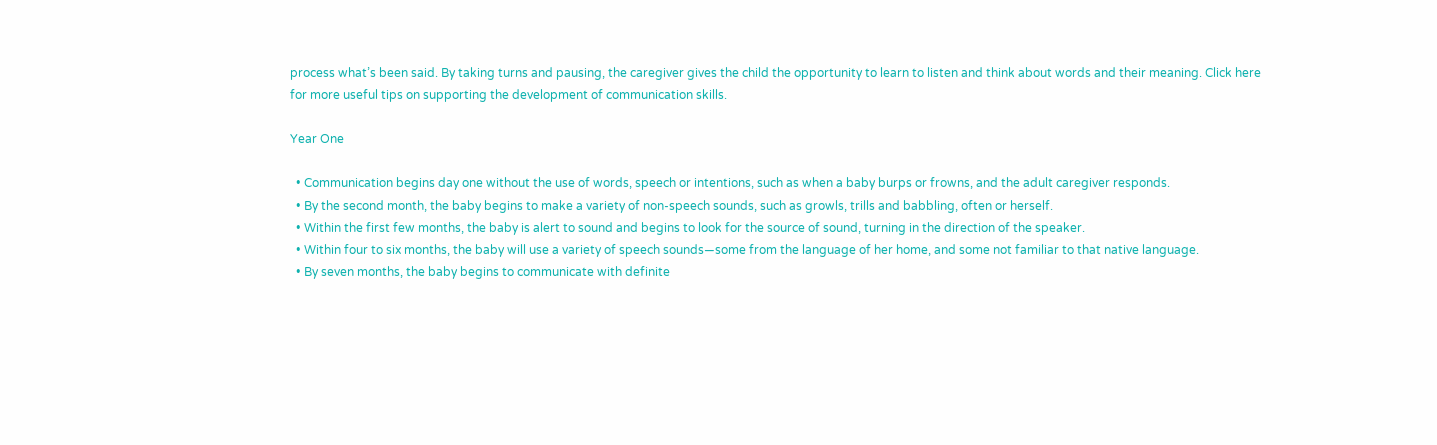process what’s been said. By taking turns and pausing, the caregiver gives the child the opportunity to learn to listen and think about words and their meaning. Click here for more useful tips on supporting the development of communication skills.

Year One

  • Communication begins day one without the use of words, speech or intentions, such as when a baby burps or frowns, and the adult caregiver responds.
  • By the second month, the baby begins to make a variety of non-speech sounds, such as growls, trills and babbling, often or herself.
  • Within the first few months, the baby is alert to sound and begins to look for the source of sound, turning in the direction of the speaker.
  • Within four to six months, the baby will use a variety of speech sounds—some from the language of her home, and some not familiar to that native language.
  • By seven months, the baby begins to communicate with definite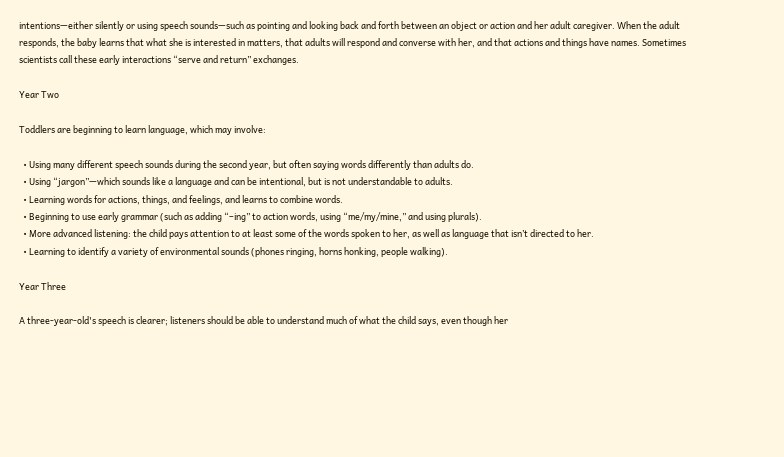intentions—either silently or using speech sounds—such as pointing and looking back and forth between an object or action and her adult caregiver. When the adult responds, the baby learns that what she is interested in matters, that adults will respond and converse with her, and that actions and things have names. Sometimes scientists call these early interactions “serve and return” exchanges.

Year Two

Toddlers are beginning to learn language, which may involve:

  • Using many different speech sounds during the second year, but often saying words differently than adults do.
  • Using “jargon”—which sounds like a language and can be intentional, but is not understandable to adults.
  • Learning words for actions, things, and feelings, and learns to combine words.
  • Beginning to use early grammar (such as adding “–ing” to action words, using “me/my/mine,” and using plurals).
  • More advanced listening: the child pays attention to at least some of the words spoken to her, as well as language that isn’t directed to her.
  • Learning to identify a variety of environmental sounds (phones ringing, horns honking, people walking).

Year Three

A three-year-old's speech is clearer; listeners should be able to understand much of what the child says, even though her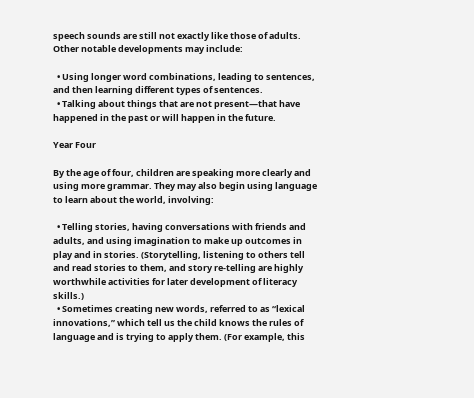speech sounds are still not exactly like those of adults. Other notable developments may include:

  • Using longer word combinations, leading to sentences, and then learning different types of sentences.
  • Talking about things that are not present—that have happened in the past or will happen in the future.

Year Four

By the age of four, children are speaking more clearly and using more grammar. They may also begin using language to learn about the world, involving:

  • Telling stories, having conversations with friends and adults, and using imagination to make up outcomes in play and in stories. (Storytelling, listening to others tell and read stories to them, and story re-telling are highly worthwhile activities for later development of literacy skills.)
  • Sometimes creating new words, referred to as “lexical innovations,” which tell us the child knows the rules of language and is trying to apply them. (For example, this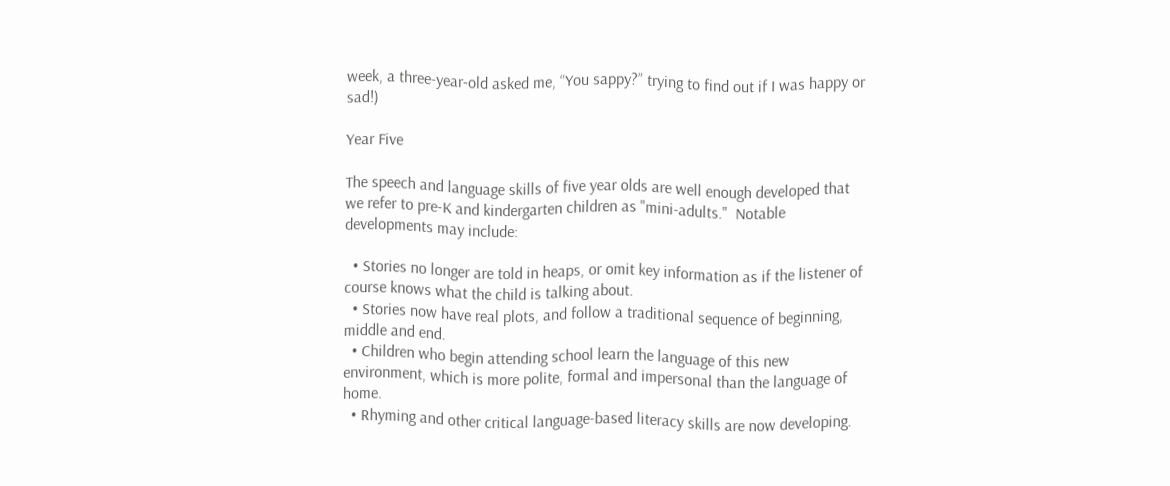week, a three-year-old asked me, “You sappy?” trying to find out if I was happy or sad!)

Year Five

The speech and language skills of five year olds are well enough developed that we refer to pre-K and kindergarten children as "mini-adults."  Notable developments may include:

  • Stories no longer are told in heaps, or omit key information as if the listener of course knows what the child is talking about.
  • Stories now have real plots, and follow a traditional sequence of beginning, middle and end.
  • Children who begin attending school learn the language of this new environment, which is more polite, formal and impersonal than the language of home.
  • Rhyming and other critical language-based literacy skills are now developing.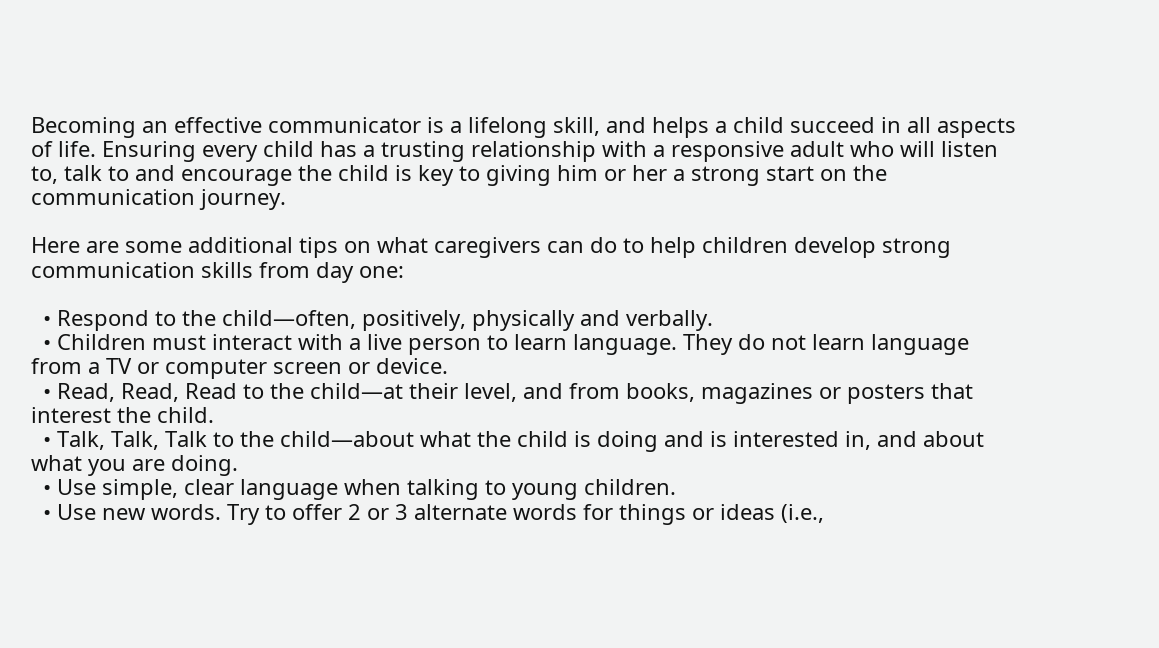Becoming an effective communicator is a lifelong skill, and helps a child succeed in all aspects of life. Ensuring every child has a trusting relationship with a responsive adult who will listen to, talk to and encourage the child is key to giving him or her a strong start on the communication journey.

Here are some additional tips on what caregivers can do to help children develop strong communication skills from day one:

  • Respond to the child—often, positively, physically and verbally.
  • Children must interact with a live person to learn language. They do not learn language from a TV or computer screen or device.
  • Read, Read, Read to the child—at their level, and from books, magazines or posters that interest the child.
  • Talk, Talk, Talk to the child—about what the child is doing and is interested in, and about what you are doing.
  • Use simple, clear language when talking to young children.
  • Use new words. Try to offer 2 or 3 alternate words for things or ideas (i.e.,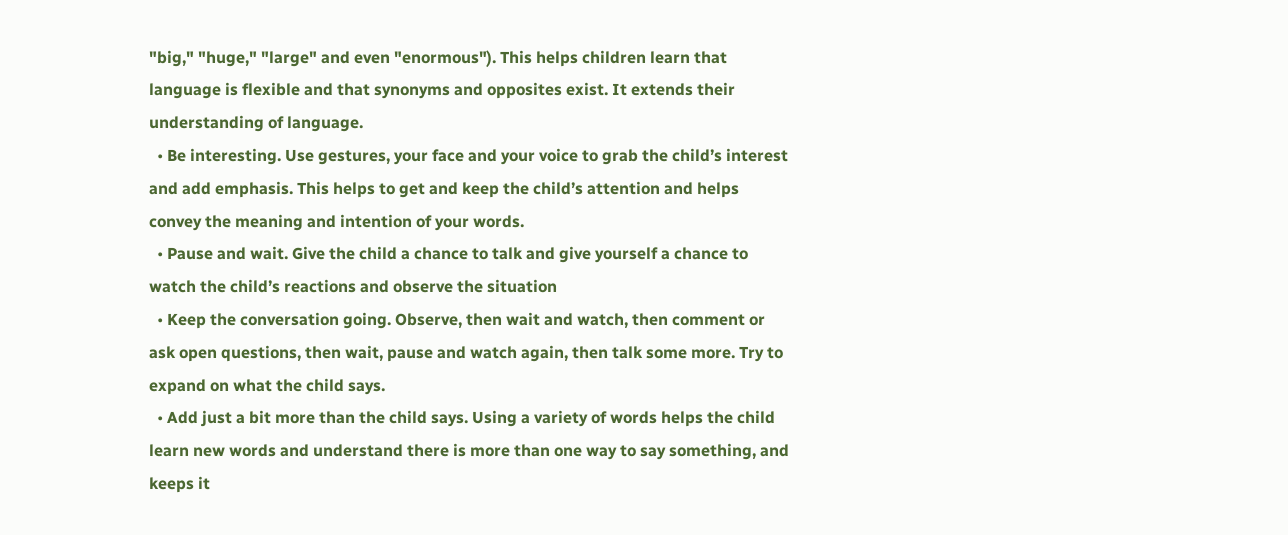"big," "huge," "large" and even "enormous"). This helps children learn that language is flexible and that synonyms and opposites exist. It extends their understanding of language.
  • Be interesting. Use gestures, your face and your voice to grab the child’s interest and add emphasis. This helps to get and keep the child’s attention and helps convey the meaning and intention of your words.
  • Pause and wait. Give the child a chance to talk and give yourself a chance to watch the child’s reactions and observe the situation
  • Keep the conversation going. Observe, then wait and watch, then comment or ask open questions, then wait, pause and watch again, then talk some more. Try to expand on what the child says.
  • Add just a bit more than the child says. Using a variety of words helps the child learn new words and understand there is more than one way to say something, and keeps it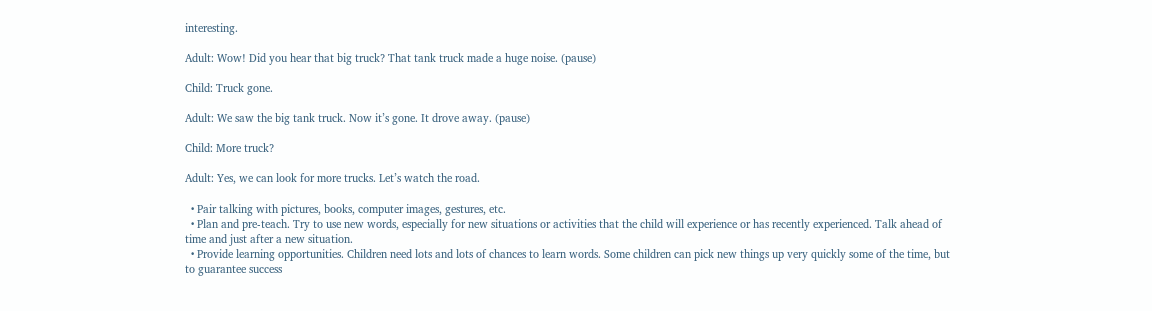interesting.

Adult: Wow! Did you hear that big truck? That tank truck made a huge noise. (pause)

Child: Truck gone.

Adult: We saw the big tank truck. Now it’s gone. It drove away. (pause)

Child: More truck?

Adult: Yes, we can look for more trucks. Let’s watch the road.

  • Pair talking with pictures, books, computer images, gestures, etc.
  • Plan and pre-teach. Try to use new words, especially for new situations or activities that the child will experience or has recently experienced. Talk ahead of time and just after a new situation.
  • Provide learning opportunities. Children need lots and lots of chances to learn words. Some children can pick new things up very quickly some of the time, but to guarantee success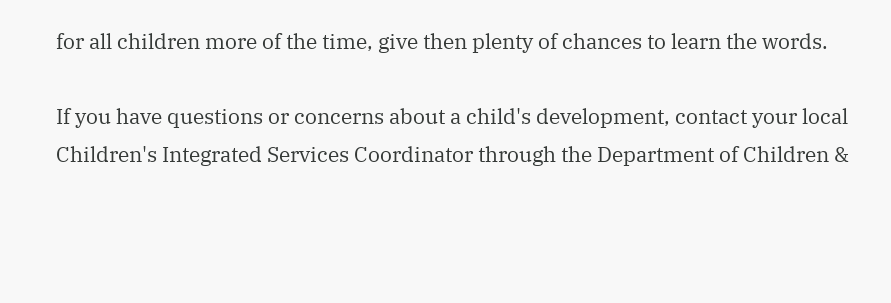for all children more of the time, give then plenty of chances to learn the words.

If you have questions or concerns about a child's development, contact your local Children's Integrated Services Coordinator through the Department of Children &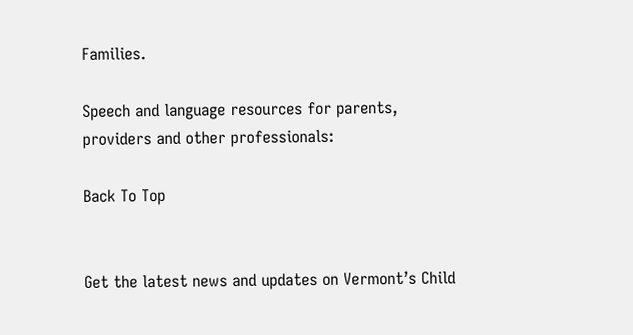Families.

Speech and language resources for parents, providers and other professionals:

Back To Top


Get the latest news and updates on Vermont’s Child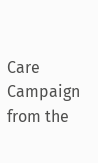Care Campaign from the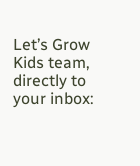Let’s Grow Kids team, directly to your inbox: